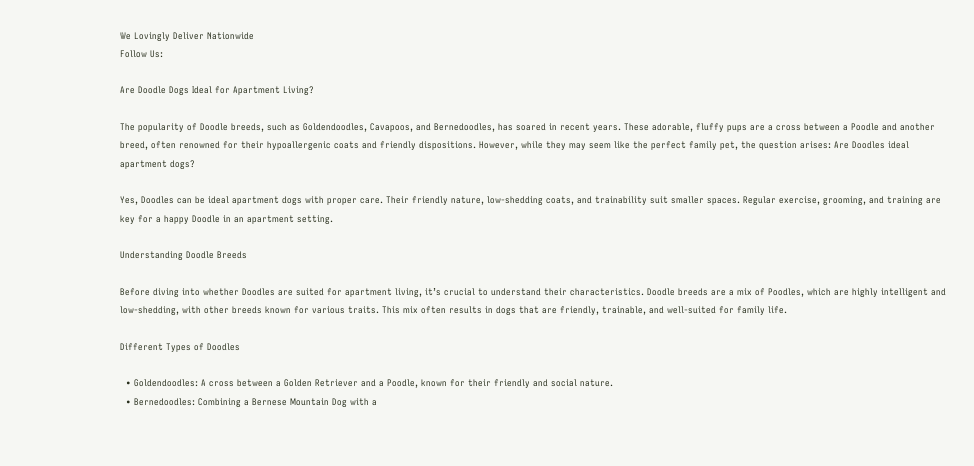We Lovingly Deliver Nationwide
Follow Us:

Are Doodle Dogs Ideal for Apartment Living?

The popularity of Doodle breeds, such as Goldendoodles, Cavapoos, and Bernedoodles, has soared in recent years. These adorable, fluffy pups are a cross between a Poodle and another breed, often renowned for their hypoallergenic coats and friendly dispositions. However, while they may seem like the perfect family pet, the question arises: Are Doodles ideal apartment dogs?

Yes, Doodles can be ideal apartment dogs with proper care. Their friendly nature, low-shedding coats, and trainability suit smaller spaces. Regular exercise, grooming, and training are key for a happy Doodle in an apartment setting.

Understanding Doodle Breeds

Before diving into whether Doodles are suited for apartment living, it’s crucial to understand their characteristics. Doodle breeds are a mix of Poodles, which are highly intelligent and low-shedding, with other breeds known for various traits. This mix often results in dogs that are friendly, trainable, and well-suited for family life.

Different Types of Doodles

  • Goldendoodles: A cross between a Golden Retriever and a Poodle, known for their friendly and social nature.
  • Bernedoodles: Combining a Bernese Mountain Dog with a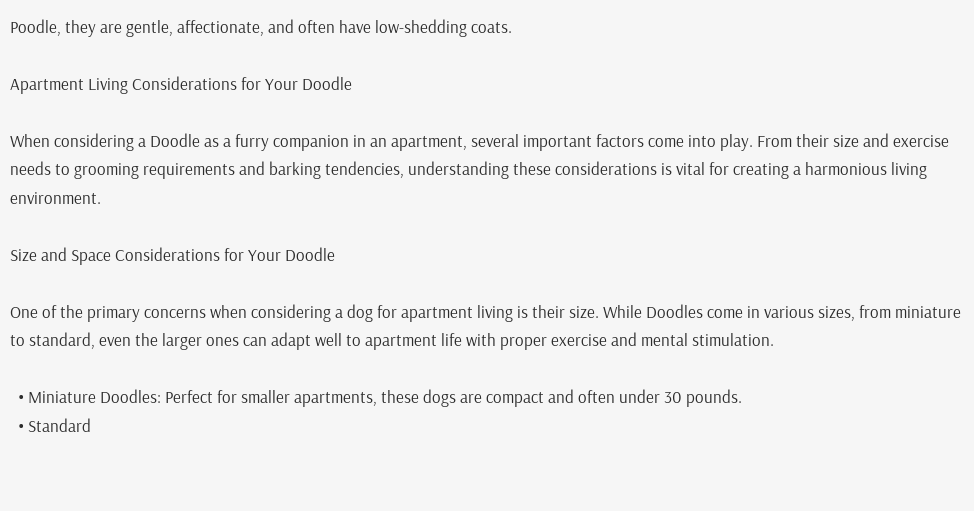Poodle, they are gentle, affectionate, and often have low-shedding coats.

Apartment Living Considerations for Your Doodle

When considering a Doodle as a furry companion in an apartment, several important factors come into play. From their size and exercise needs to grooming requirements and barking tendencies, understanding these considerations is vital for creating a harmonious living environment.

Size and Space Considerations for Your Doodle

One of the primary concerns when considering a dog for apartment living is their size. While Doodles come in various sizes, from miniature to standard, even the larger ones can adapt well to apartment life with proper exercise and mental stimulation.

  • Miniature Doodles: Perfect for smaller apartments, these dogs are compact and often under 30 pounds.
  • Standard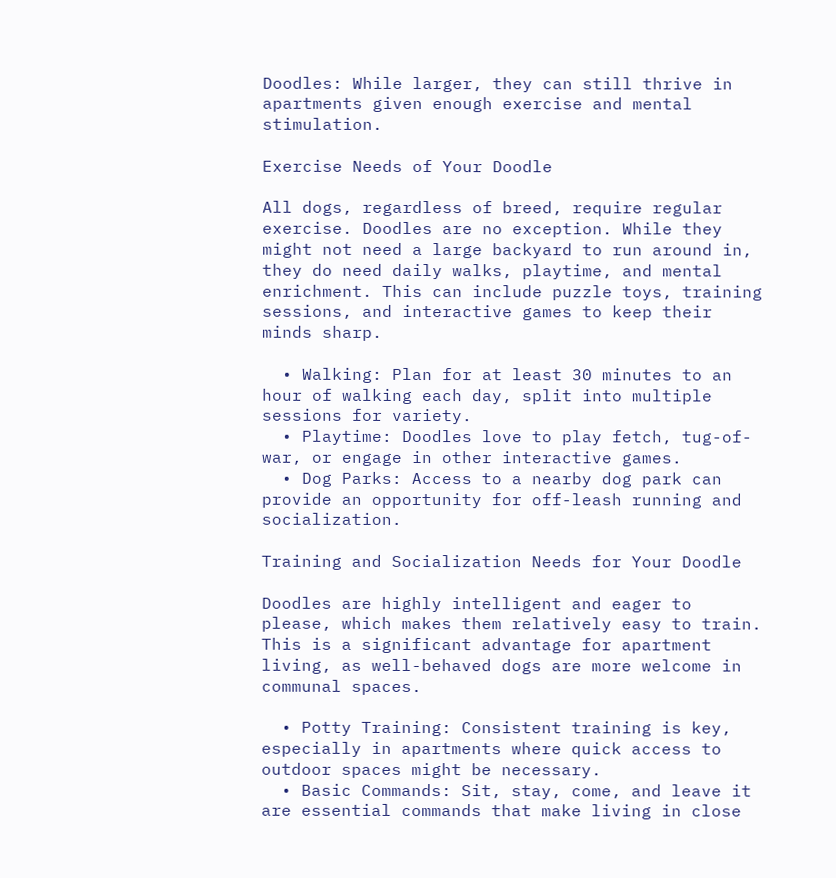Doodles: While larger, they can still thrive in apartments given enough exercise and mental stimulation.

Exercise Needs of Your Doodle

All dogs, regardless of breed, require regular exercise. Doodles are no exception. While they might not need a large backyard to run around in, they do need daily walks, playtime, and mental enrichment. This can include puzzle toys, training sessions, and interactive games to keep their minds sharp.

  • Walking: Plan for at least 30 minutes to an hour of walking each day, split into multiple sessions for variety.
  • Playtime: Doodles love to play fetch, tug-of-war, or engage in other interactive games.
  • Dog Parks: Access to a nearby dog park can provide an opportunity for off-leash running and socialization.

Training and Socialization Needs for Your Doodle

Doodles are highly intelligent and eager to please, which makes them relatively easy to train. This is a significant advantage for apartment living, as well-behaved dogs are more welcome in communal spaces.

  • Potty Training: Consistent training is key, especially in apartments where quick access to outdoor spaces might be necessary.
  • Basic Commands: Sit, stay, come, and leave it are essential commands that make living in close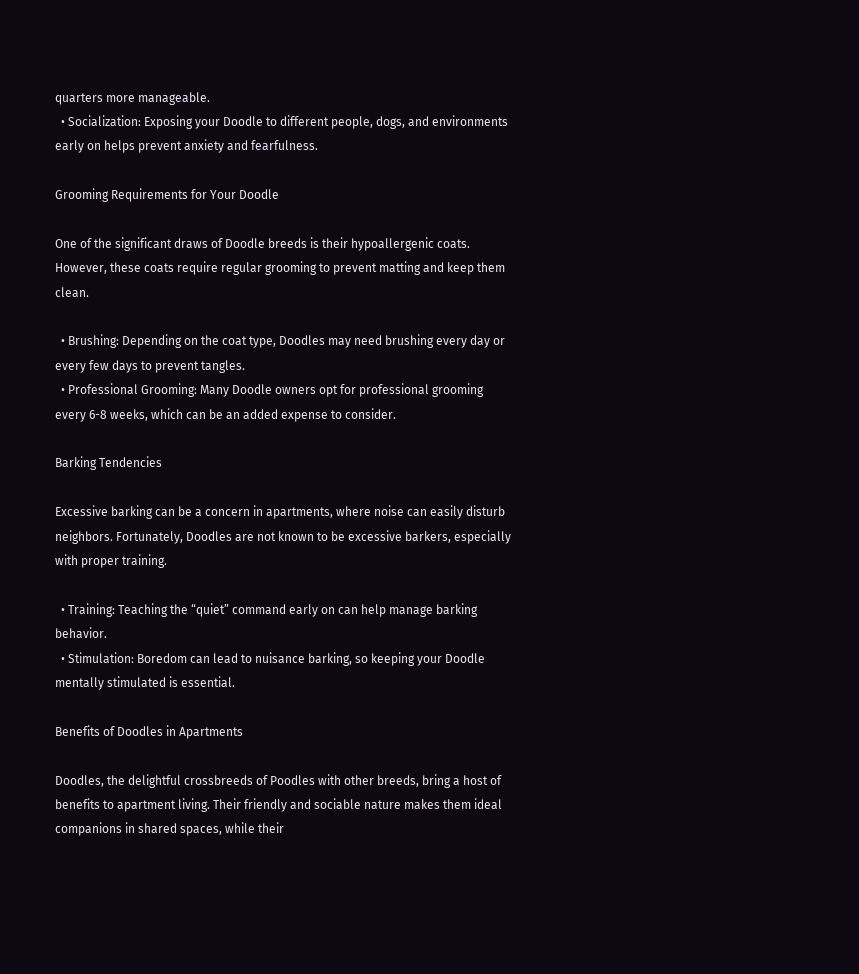quarters more manageable.
  • Socialization: Exposing your Doodle to different people, dogs, and environments early on helps prevent anxiety and fearfulness.

Grooming Requirements for Your Doodle

One of the significant draws of Doodle breeds is their hypoallergenic coats. However, these coats require regular grooming to prevent matting and keep them clean.

  • Brushing: Depending on the coat type, Doodles may need brushing every day or every few days to prevent tangles.
  • Professional Grooming: Many Doodle owners opt for professional grooming every 6-8 weeks, which can be an added expense to consider.

Barking Tendencies

Excessive barking can be a concern in apartments, where noise can easily disturb neighbors. Fortunately, Doodles are not known to be excessive barkers, especially with proper training.

  • Training: Teaching the “quiet” command early on can help manage barking behavior.
  • Stimulation: Boredom can lead to nuisance barking, so keeping your Doodle mentally stimulated is essential.

Benefits of Doodles in Apartments

Doodles, the delightful crossbreeds of Poodles with other breeds, bring a host of benefits to apartment living. Their friendly and sociable nature makes them ideal companions in shared spaces, while their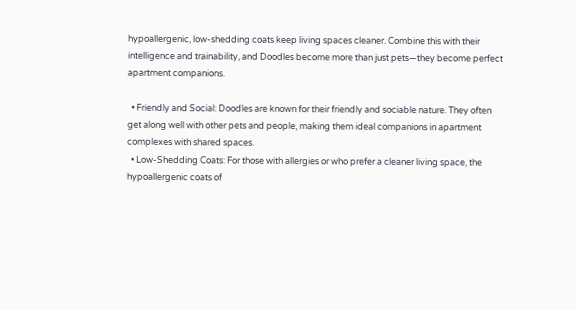hypoallergenic, low-shedding coats keep living spaces cleaner. Combine this with their intelligence and trainability, and Doodles become more than just pets—they become perfect apartment companions.

  • Friendly and Social: Doodles are known for their friendly and sociable nature. They often get along well with other pets and people, making them ideal companions in apartment complexes with shared spaces.
  • Low-Shedding Coats: For those with allergies or who prefer a cleaner living space, the hypoallergenic coats of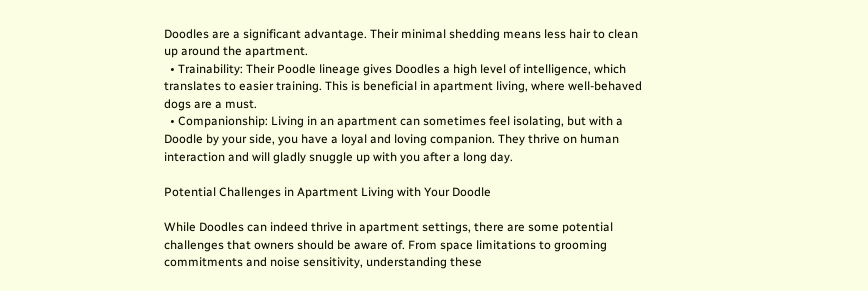Doodles are a significant advantage. Their minimal shedding means less hair to clean up around the apartment.
  • Trainability: Their Poodle lineage gives Doodles a high level of intelligence, which translates to easier training. This is beneficial in apartment living, where well-behaved dogs are a must.
  • Companionship: Living in an apartment can sometimes feel isolating, but with a Doodle by your side, you have a loyal and loving companion. They thrive on human interaction and will gladly snuggle up with you after a long day.

Potential Challenges in Apartment Living with Your Doodle

While Doodles can indeed thrive in apartment settings, there are some potential challenges that owners should be aware of. From space limitations to grooming commitments and noise sensitivity, understanding these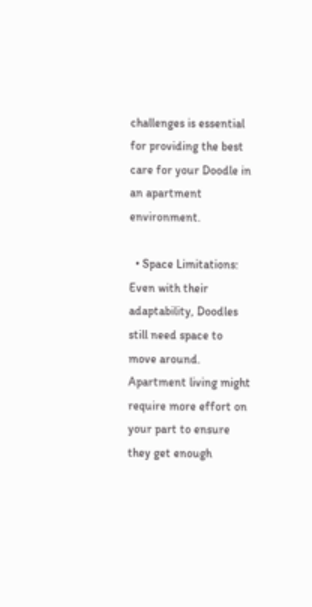challenges is essential for providing the best care for your Doodle in an apartment environment.

  • Space Limitations: Even with their adaptability, Doodles still need space to move around. Apartment living might require more effort on your part to ensure they get enough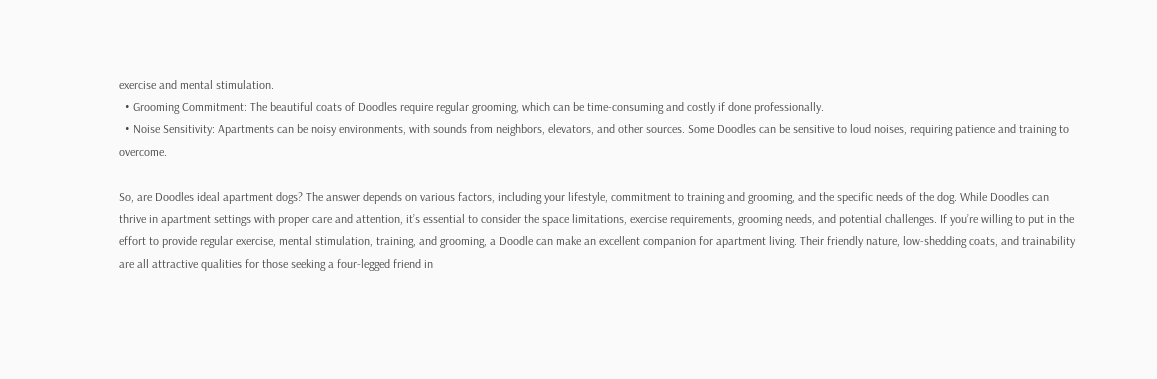exercise and mental stimulation.
  • Grooming Commitment: The beautiful coats of Doodles require regular grooming, which can be time-consuming and costly if done professionally.
  • Noise Sensitivity: Apartments can be noisy environments, with sounds from neighbors, elevators, and other sources. Some Doodles can be sensitive to loud noises, requiring patience and training to overcome.

So, are Doodles ideal apartment dogs? The answer depends on various factors, including your lifestyle, commitment to training and grooming, and the specific needs of the dog. While Doodles can thrive in apartment settings with proper care and attention, it’s essential to consider the space limitations, exercise requirements, grooming needs, and potential challenges. If you’re willing to put in the effort to provide regular exercise, mental stimulation, training, and grooming, a Doodle can make an excellent companion for apartment living. Their friendly nature, low-shedding coats, and trainability are all attractive qualities for those seeking a four-legged friend in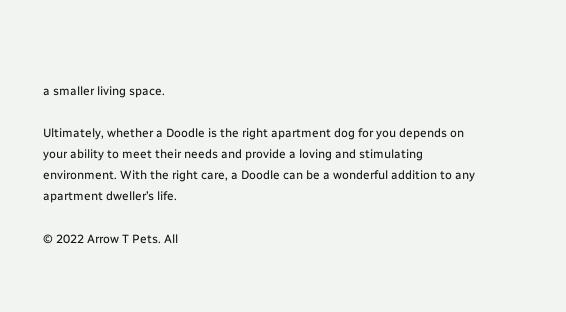a smaller living space.

Ultimately, whether a Doodle is the right apartment dog for you depends on your ability to meet their needs and provide a loving and stimulating environment. With the right care, a Doodle can be a wonderful addition to any apartment dweller’s life.

© 2022 Arrow T Pets. All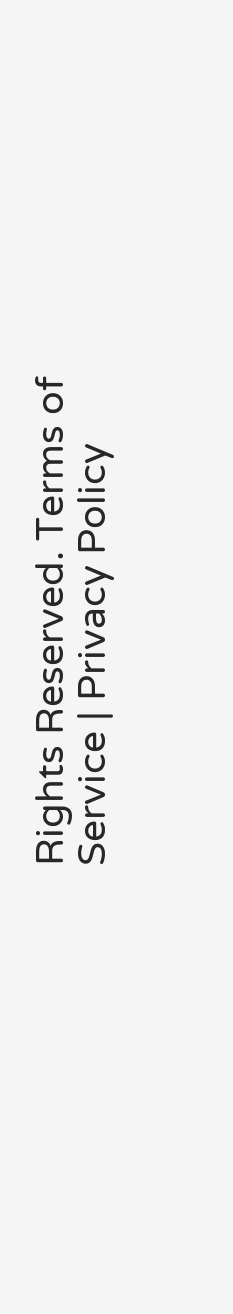Rights Reserved. Terms of Service | Privacy Policy